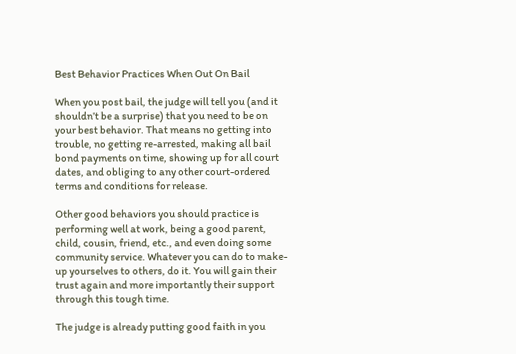Best Behavior Practices When Out On Bail

When you post bail, the judge will tell you (and it shouldn’t be a surprise) that you need to be on your best behavior. That means no getting into trouble, no getting re-arrested, making all bail bond payments on time, showing up for all court dates, and obliging to any other court-ordered terms and conditions for release.

Other good behaviors you should practice is performing well at work, being a good parent, child, cousin, friend, etc., and even doing some community service. Whatever you can do to make-up yourselves to others, do it. You will gain their trust again and more importantly their support through this tough time.

The judge is already putting good faith in you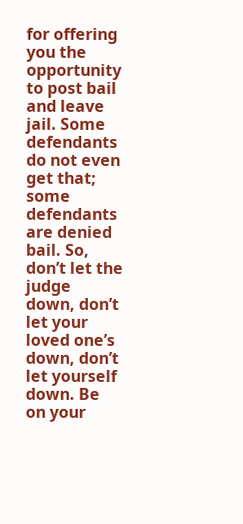for offering you the opportunity to post bail and leave jail. Some defendants do not even get that; some defendants are denied bail. So, don’t let the judge down, don’t let your loved one’s down, don’t let yourself down. Be on your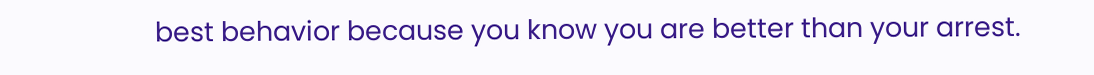best behavior because you know you are better than your arrest.